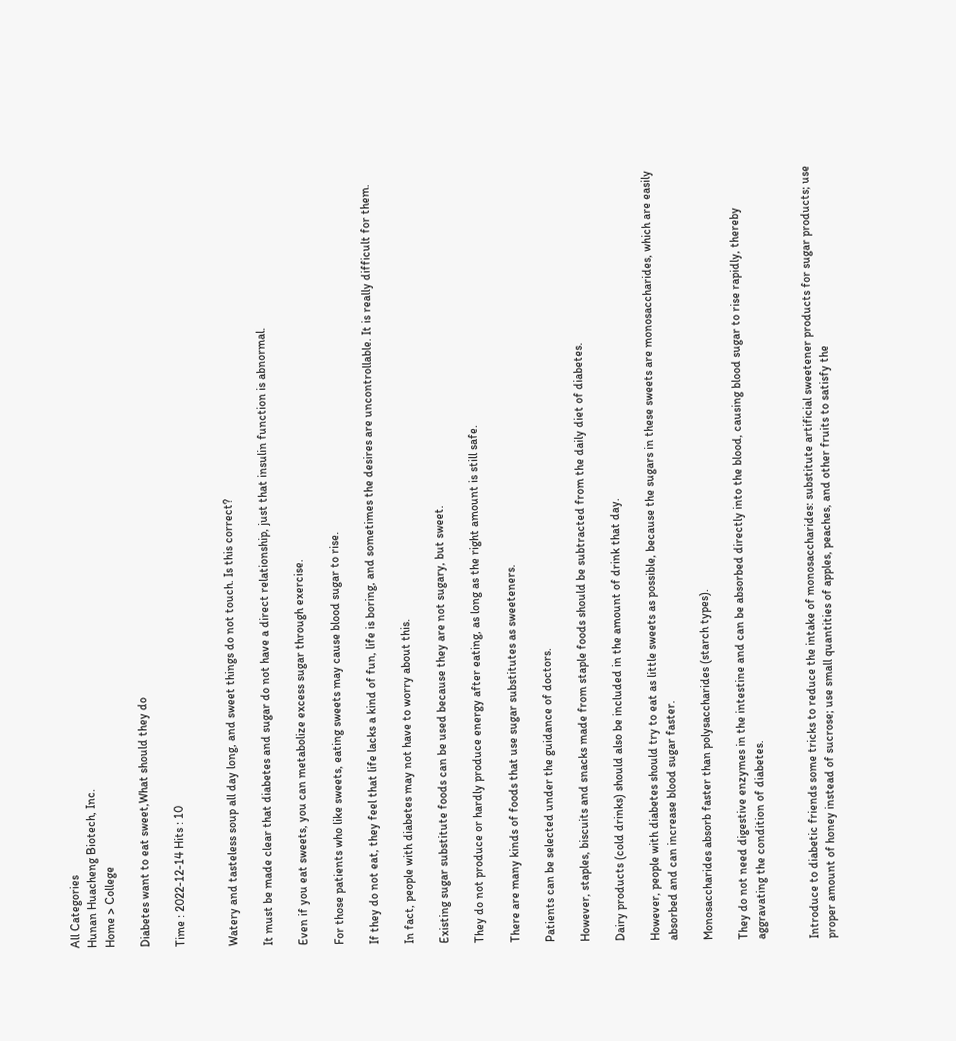All Categories
Hunan Huacheng Biotech, Inc.
Home > College

Diabetes want to eat sweet,What should they do

Time : 2022-12-14 Hits : 10


Watery and tasteless soup all day long, and sweet things do not touch. Is this correct?

It must be made clear that diabetes and sugar do not have a direct relationship, just that insulin function is abnormal.

Even if you eat sweets, you can metabolize excess sugar through exercise.

For those patients who like sweets, eating sweets may cause blood sugar to rise.

If they do not eat, they feel that life lacks a kind of fun, life is boring, and sometimes the desires are uncontrollable. It is really difficult for them.

In fact, people with diabetes may not have to worry about this.

Existing sugar substitute foods can be used because they are not sugary, but sweet.

They do not produce or hardly produce energy after eating, as long as the right amount is still safe.

There are many kinds of foods that use sugar substitutes as sweeteners.

Patients can be selected under the guidance of doctors.

However, staples, biscuits and snacks made from staple foods should be subtracted from the daily diet of diabetes.

Dairy products (cold drinks) should also be included in the amount of drink that day.

However, people with diabetes should try to eat as little sweets as possible, because the sugars in these sweets are monosaccharides, which are easily absorbed and can increase blood sugar faster.

Monosaccharides absorb faster than polysaccharides (starch types).

They do not need digestive enzymes in the intestine and can be absorbed directly into the blood, causing blood sugar to rise rapidly, thereby aggravating the condition of diabetes.


Introduce to diabetic friends some tricks to reduce the intake of monosaccharides: substitute artificial sweetener products for sugar products; use proper amount of honey instead of sucrose; use small quantities of apples, peaches, and other fruits to satisfy the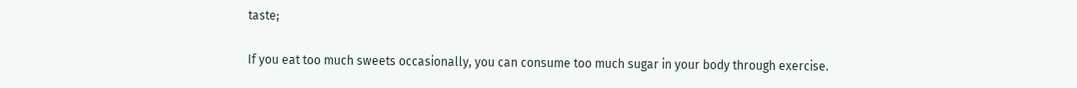taste;

If you eat too much sweets occasionally, you can consume too much sugar in your body through exercise.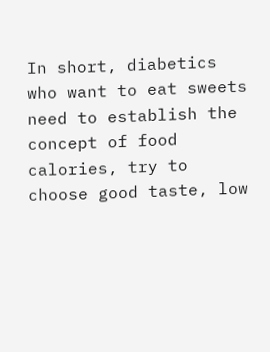In short, diabetics who want to eat sweets need to establish the concept of food calories, try to choose good taste, low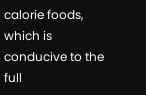calorie foods, which is conducive to the full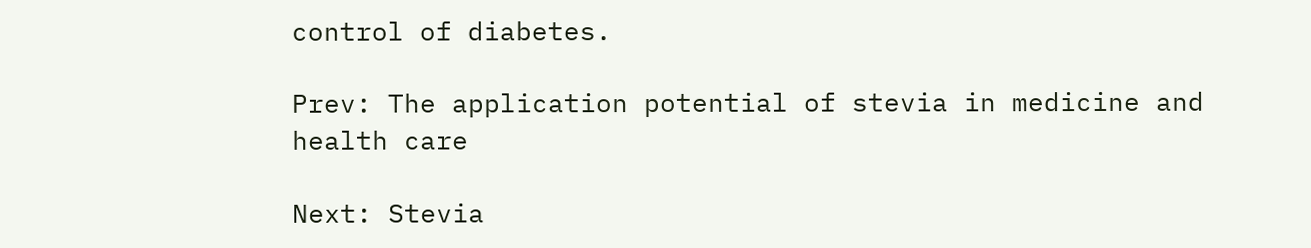control of diabetes.

Prev: The application potential of stevia in medicine and health care

Next: Stevia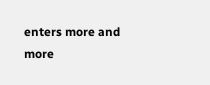enters more and more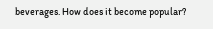beverages. How does it become popular?